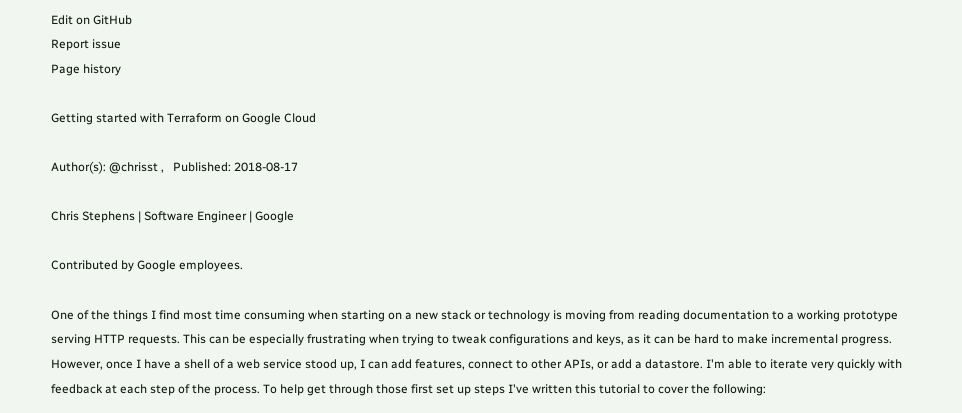Edit on GitHub
Report issue
Page history

Getting started with Terraform on Google Cloud

Author(s): @chrisst ,   Published: 2018-08-17

Chris Stephens | Software Engineer | Google

Contributed by Google employees.

One of the things I find most time consuming when starting on a new stack or technology is moving from reading documentation to a working prototype serving HTTP requests. This can be especially frustrating when trying to tweak configurations and keys, as it can be hard to make incremental progress. However, once I have a shell of a web service stood up, I can add features, connect to other APIs, or add a datastore. I'm able to iterate very quickly with feedback at each step of the process. To help get through those first set up steps I've written this tutorial to cover the following: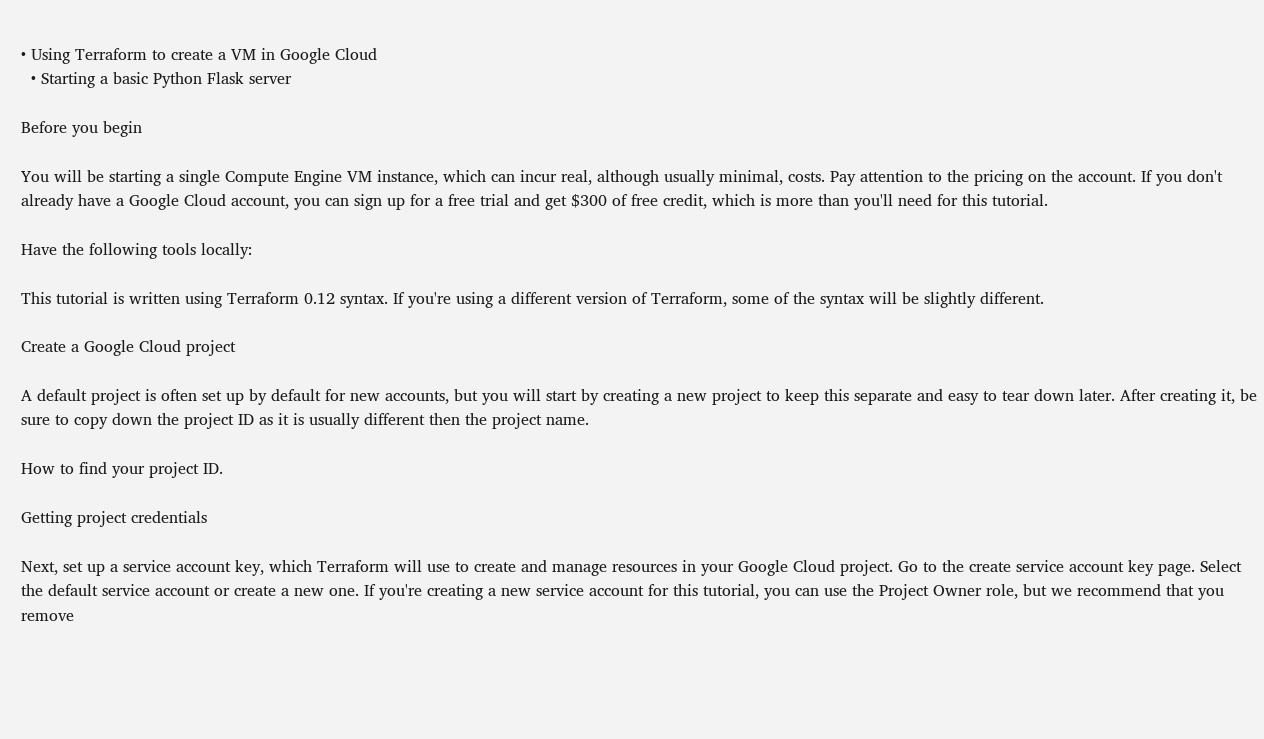• Using Terraform to create a VM in Google Cloud
  • Starting a basic Python Flask server

Before you begin

You will be starting a single Compute Engine VM instance, which can incur real, although usually minimal, costs. Pay attention to the pricing on the account. If you don't already have a Google Cloud account, you can sign up for a free trial and get $300 of free credit, which is more than you'll need for this tutorial.

Have the following tools locally:

This tutorial is written using Terraform 0.12 syntax. If you're using a different version of Terraform, some of the syntax will be slightly different.

Create a Google Cloud project

A default project is often set up by default for new accounts, but you will start by creating a new project to keep this separate and easy to tear down later. After creating it, be sure to copy down the project ID as it is usually different then the project name.

How to find your project ID.

Getting project credentials

Next, set up a service account key, which Terraform will use to create and manage resources in your Google Cloud project. Go to the create service account key page. Select the default service account or create a new one. If you're creating a new service account for this tutorial, you can use the Project Owner role, but we recommend that you remove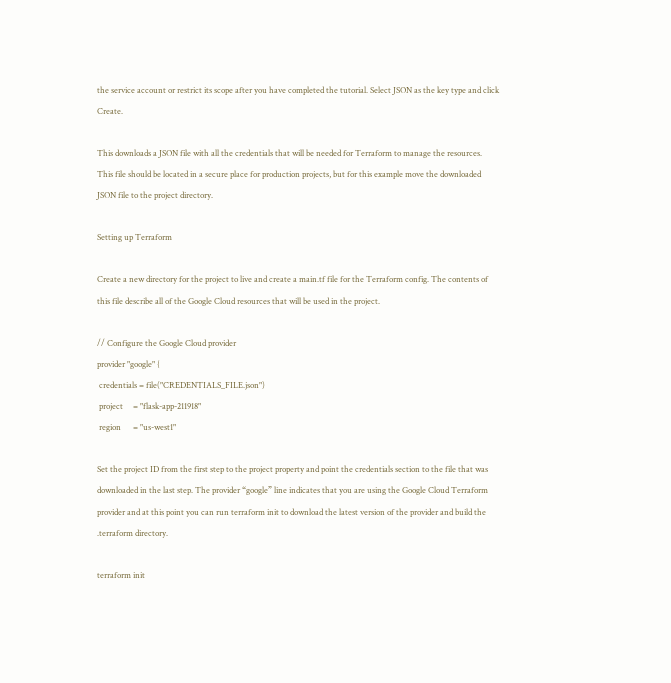the service account or restrict its scope after you have completed the tutorial. Select JSON as the key type and click Create.

This downloads a JSON file with all the credentials that will be needed for Terraform to manage the resources. This file should be located in a secure place for production projects, but for this example move the downloaded JSON file to the project directory.

Setting up Terraform

Create a new directory for the project to live and create a main.tf file for the Terraform config. The contents of this file describe all of the Google Cloud resources that will be used in the project.

// Configure the Google Cloud provider
provider "google" {
 credentials = file("CREDENTIALS_FILE.json")
 project     = "flask-app-211918"
 region      = "us-west1"

Set the project ID from the first step to the project property and point the credentials section to the file that was downloaded in the last step. The provider “google” line indicates that you are using the Google Cloud Terraform provider and at this point you can run terraform init to download the latest version of the provider and build the .terraform directory.

terraform init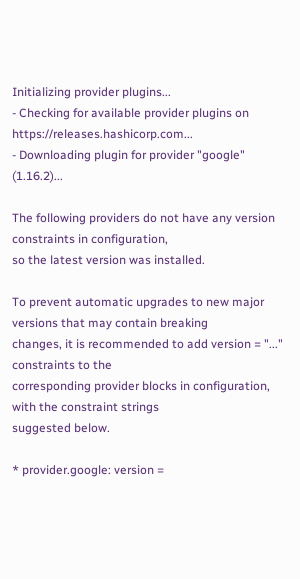Initializing provider plugins...
- Checking for available provider plugins on https://releases.hashicorp.com...
- Downloading plugin for provider "google" (1.16.2)...

The following providers do not have any version constraints in configuration,
so the latest version was installed.

To prevent automatic upgrades to new major versions that may contain breaking
changes, it is recommended to add version = "..." constraints to the
corresponding provider blocks in configuration, with the constraint strings
suggested below.

* provider.google: version =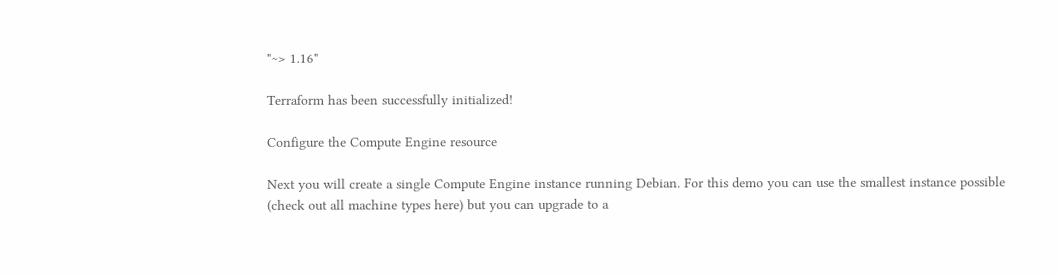"~> 1.16"

Terraform has been successfully initialized!

Configure the Compute Engine resource

Next you will create a single Compute Engine instance running Debian. For this demo you can use the smallest instance possible (check out all machine types here) but you can upgrade to a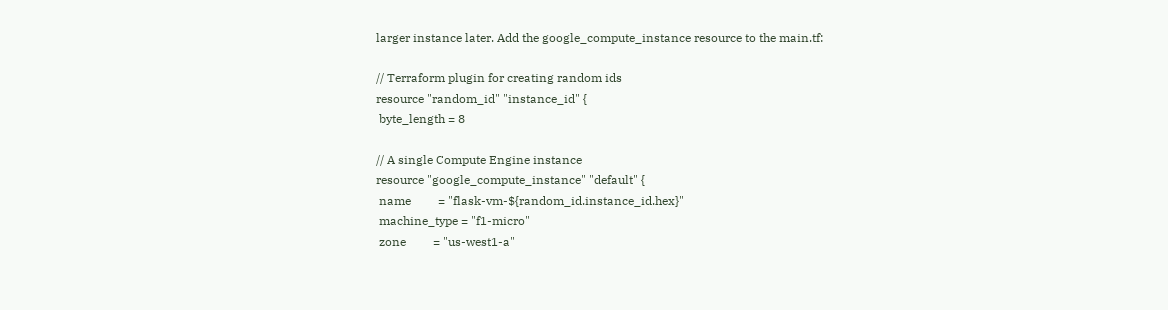larger instance later. Add the google_compute_instance resource to the main.tf:

// Terraform plugin for creating random ids
resource "random_id" "instance_id" {
 byte_length = 8

// A single Compute Engine instance
resource "google_compute_instance" "default" {
 name         = "flask-vm-${random_id.instance_id.hex}"
 machine_type = "f1-micro"
 zone         = "us-west1-a"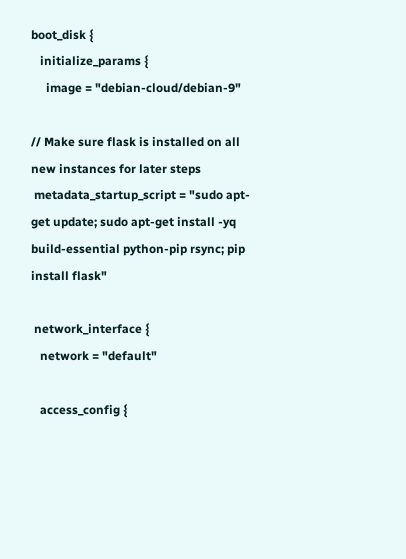boot_disk {
   initialize_params {
     image = "debian-cloud/debian-9"

// Make sure flask is installed on all new instances for later steps
 metadata_startup_script = "sudo apt-get update; sudo apt-get install -yq build-essential python-pip rsync; pip install flask"

 network_interface {
   network = "default"

   access_config {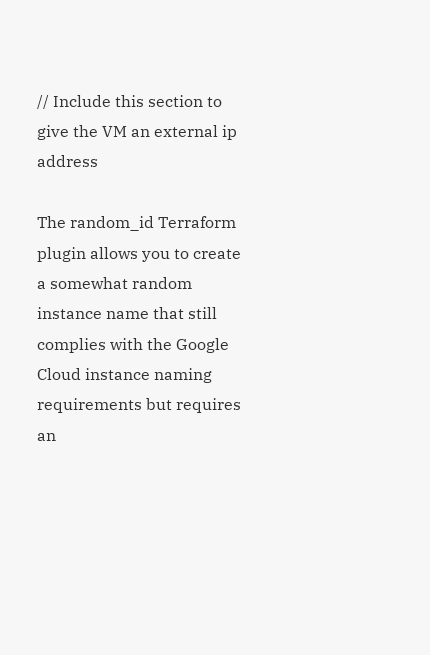// Include this section to give the VM an external ip address

The random_id Terraform plugin allows you to create a somewhat random instance name that still complies with the Google Cloud instance naming requirements but requires an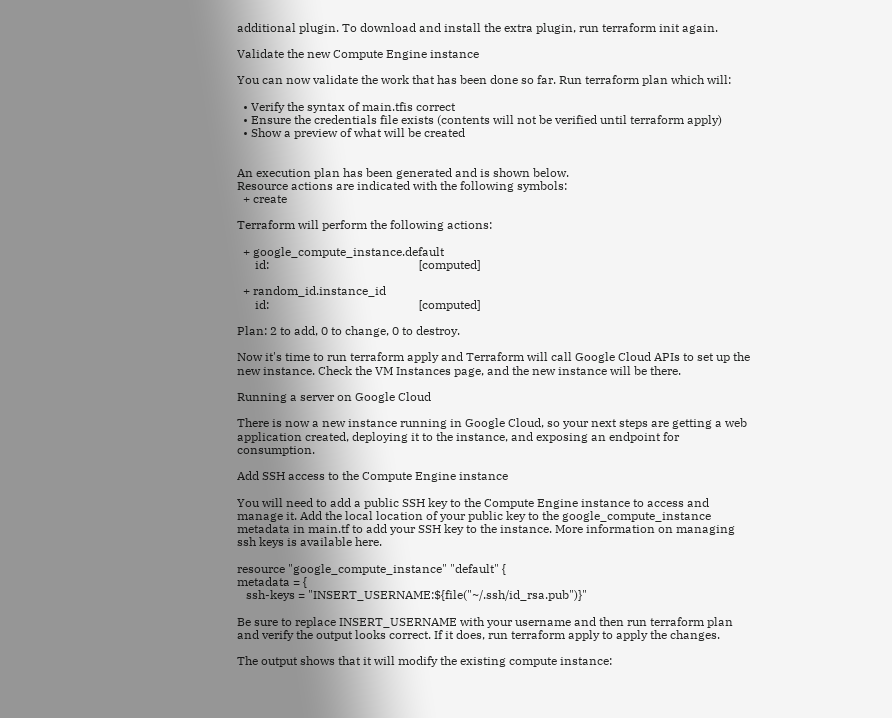additional plugin. To download and install the extra plugin, run terraform init again.

Validate the new Compute Engine instance

You can now validate the work that has been done so far. Run terraform plan which will:

  • Verify the syntax of main.tfis correct
  • Ensure the credentials file exists (contents will not be verified until terraform apply)
  • Show a preview of what will be created


An execution plan has been generated and is shown below.
Resource actions are indicated with the following symbols:
  + create

Terraform will perform the following actions:

  + google_compute_instance.default
      id:                                                  [computed]

  + random_id.instance_id
      id:                                                  [computed]

Plan: 2 to add, 0 to change, 0 to destroy.

Now it's time to run terraform apply and Terraform will call Google Cloud APIs to set up the new instance. Check the VM Instances page, and the new instance will be there.

Running a server on Google Cloud

There is now a new instance running in Google Cloud, so your next steps are getting a web application created, deploying it to the instance, and exposing an endpoint for consumption.

Add SSH access to the Compute Engine instance

You will need to add a public SSH key to the Compute Engine instance to access and manage it. Add the local location of your public key to the google_compute_instance metadata in main.tf to add your SSH key to the instance. More information on managing ssh keys is available here.

resource "google_compute_instance" "default" {
metadata = {
   ssh-keys = "INSERT_USERNAME:${file("~/.ssh/id_rsa.pub")}"

Be sure to replace INSERT_USERNAME with your username and then run terraform plan and verify the output looks correct. If it does, run terraform apply to apply the changes.

The output shows that it will modify the existing compute instance: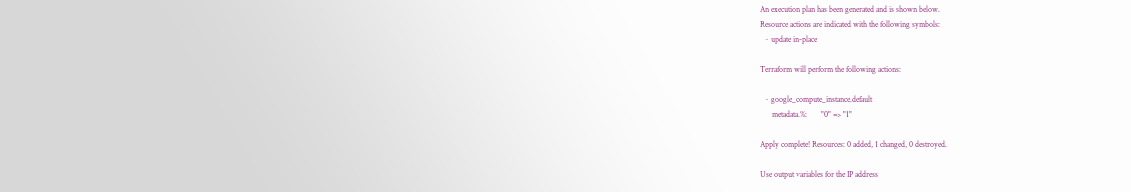An execution plan has been generated and is shown below.
Resource actions are indicated with the following symbols:
  ~ update in-place

Terraform will perform the following actions:

  ~ google_compute_instance.default
      metadata.%:       "0" => "1"

Apply complete! Resources: 0 added, 1 changed, 0 destroyed.

Use output variables for the IP address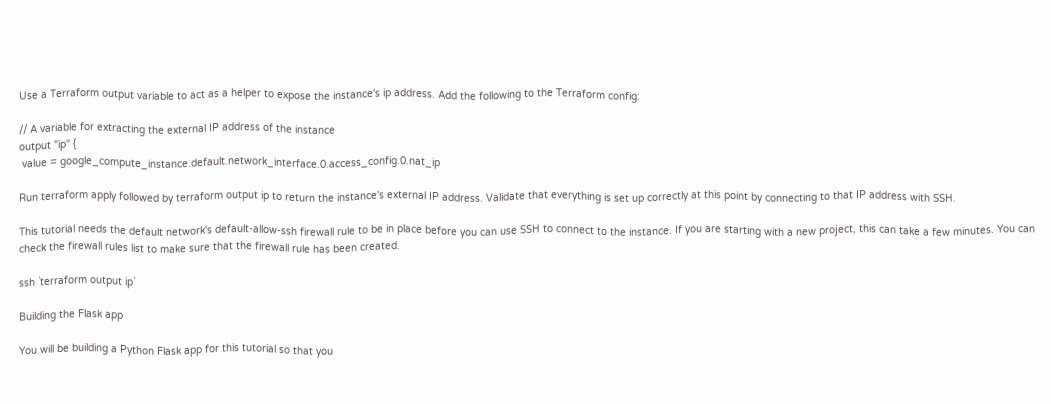Use a Terraform output variable to act as a helper to expose the instance's ip address. Add the following to the Terraform config:

// A variable for extracting the external IP address of the instance
output "ip" {
 value = google_compute_instance.default.network_interface.0.access_config.0.nat_ip

Run terraform apply followed by terraform output ip to return the instance's external IP address. Validate that everything is set up correctly at this point by connecting to that IP address with SSH.

This tutorial needs the default network's default-allow-ssh firewall rule to be in place before you can use SSH to connect to the instance. If you are starting with a new project, this can take a few minutes. You can check the firewall rules list to make sure that the firewall rule has been created.

ssh `terraform output ip`

Building the Flask app

You will be building a Python Flask app for this tutorial so that you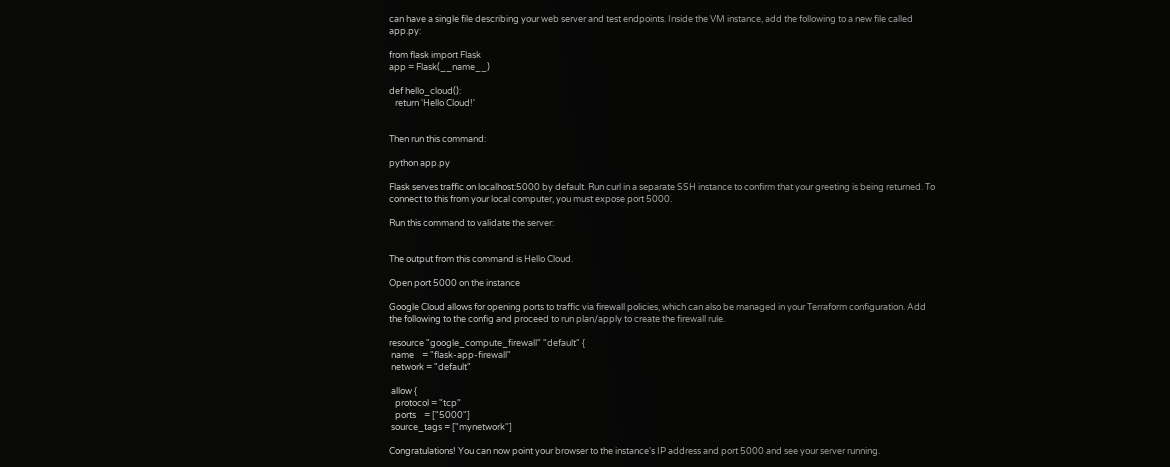can have a single file describing your web server and test endpoints. Inside the VM instance, add the following to a new file called app.py:

from flask import Flask
app = Flask(__name__)

def hello_cloud():
   return 'Hello Cloud!'


Then run this command:

python app.py

Flask serves traffic on localhost:5000 by default. Run curl in a separate SSH instance to confirm that your greeting is being returned. To connect to this from your local computer, you must expose port 5000.

Run this command to validate the server:


The output from this command is Hello Cloud.

Open port 5000 on the instance

Google Cloud allows for opening ports to traffic via firewall policies, which can also be managed in your Terraform configuration. Add the following to the config and proceed to run plan/apply to create the firewall rule.

resource "google_compute_firewall" "default" {
 name    = "flask-app-firewall"
 network = "default"

 allow {
   protocol = "tcp"
   ports    = ["5000"]
 source_tags = ["mynetwork"]

Congratulations! You can now point your browser to the instance's IP address and port 5000 and see your server running.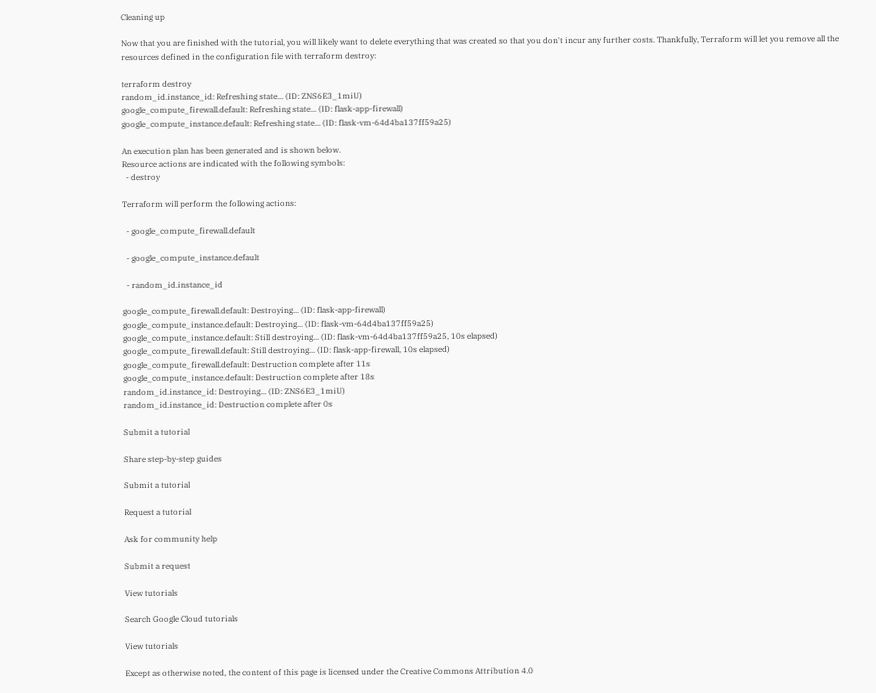Cleaning up

Now that you are finished with the tutorial, you will likely want to delete everything that was created so that you don't incur any further costs. Thankfully, Terraform will let you remove all the resources defined in the configuration file with terraform destroy:

terraform destroy
random_id.instance_id: Refreshing state... (ID: ZNS6E3_1miU)
google_compute_firewall.default: Refreshing state... (ID: flask-app-firewall)
google_compute_instance.default: Refreshing state... (ID: flask-vm-64d4ba137ff59a25)

An execution plan has been generated and is shown below.
Resource actions are indicated with the following symbols:
  - destroy

Terraform will perform the following actions:

  - google_compute_firewall.default

  - google_compute_instance.default

  - random_id.instance_id

google_compute_firewall.default: Destroying... (ID: flask-app-firewall)
google_compute_instance.default: Destroying... (ID: flask-vm-64d4ba137ff59a25)
google_compute_instance.default: Still destroying... (ID: flask-vm-64d4ba137ff59a25, 10s elapsed)
google_compute_firewall.default: Still destroying... (ID: flask-app-firewall, 10s elapsed)
google_compute_firewall.default: Destruction complete after 11s
google_compute_instance.default: Destruction complete after 18s
random_id.instance_id: Destroying... (ID: ZNS6E3_1miU)
random_id.instance_id: Destruction complete after 0s

Submit a tutorial

Share step-by-step guides

Submit a tutorial

Request a tutorial

Ask for community help

Submit a request

View tutorials

Search Google Cloud tutorials

View tutorials

Except as otherwise noted, the content of this page is licensed under the Creative Commons Attribution 4.0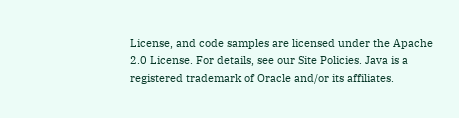License, and code samples are licensed under the Apache 2.0 License. For details, see our Site Policies. Java is a registered trademark of Oracle and/or its affiliates.